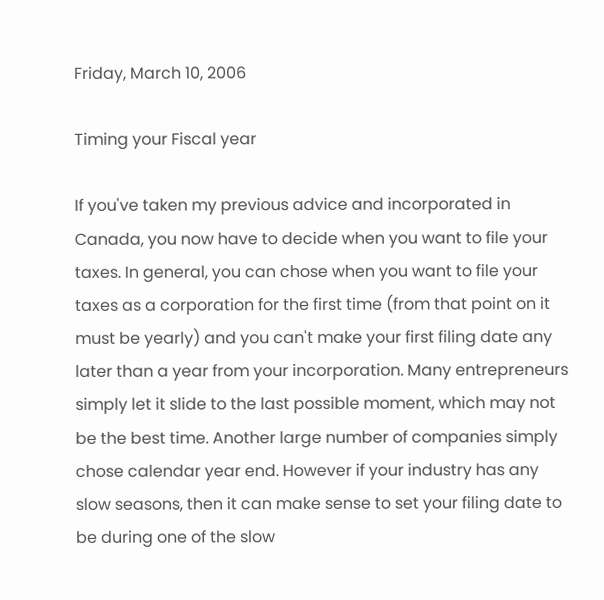Friday, March 10, 2006

Timing your Fiscal year

If you've taken my previous advice and incorporated in Canada, you now have to decide when you want to file your taxes. In general, you can chose when you want to file your taxes as a corporation for the first time (from that point on it must be yearly) and you can't make your first filing date any later than a year from your incorporation. Many entrepreneurs simply let it slide to the last possible moment, which may not be the best time. Another large number of companies simply chose calendar year end. However if your industry has any slow seasons, then it can make sense to set your filing date to be during one of the slow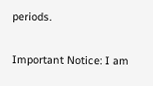periods.

Important Notice: I am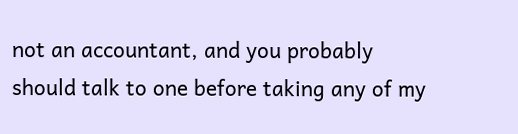not an accountant, and you probably should talk to one before taking any of my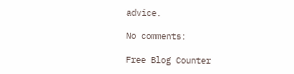advice.

No comments:

Free Blog Counter